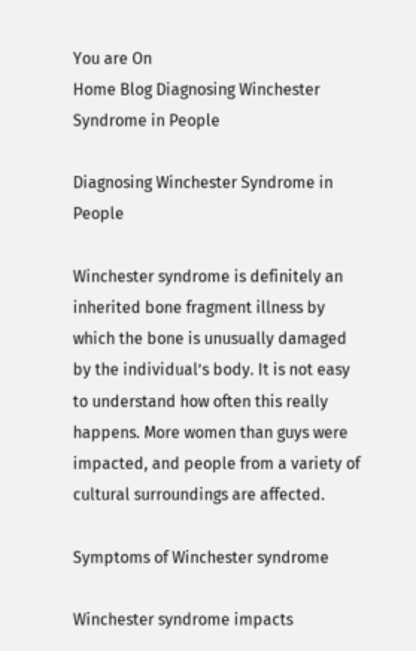You are On
Home Blog Diagnosing Winchester Syndrome in People

Diagnosing Winchester Syndrome in People

Winchester syndrome is definitely an inherited bone fragment illness by which the bone is unusually damaged by the individual’s body. It is not easy to understand how often this really happens. More women than guys were impacted, and people from a variety of cultural surroundings are affected.

Symptoms of Winchester syndrome

Winchester syndrome impacts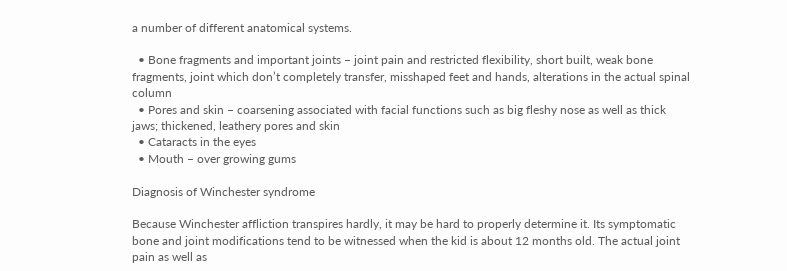a number of different anatomical systems.

  • Bone fragments and important joints – joint pain and restricted flexibility, short built, weak bone fragments, joint which don’t completely transfer, misshaped feet and hands, alterations in the actual spinal column
  • Pores and skin – coarsening associated with facial functions such as big fleshy nose as well as thick jaws; thickened, leathery pores and skin
  • Cataracts in the eyes
  • Mouth – over growing gums

Diagnosis of Winchester syndrome

Because Winchester affliction transpires hardly, it may be hard to properly determine it. Its symptomatic bone and joint modifications tend to be witnessed when the kid is about 12 months old. The actual joint pain as well as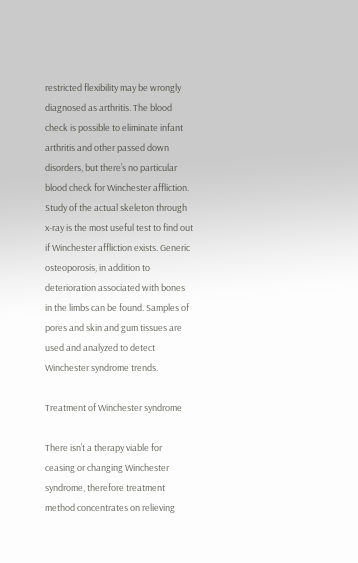restricted flexibility may be wrongly diagnosed as arthritis. The blood check is possible to eliminate infant arthritis and other passed down disorders, but there’s no particular blood check for Winchester affliction. Study of the actual skeleton through x-ray is the most useful test to find out if Winchester affliction exists. Generic osteoporosis, in addition to deterioration associated with bones in the limbs can be found. Samples of pores and skin and gum tissues are used and analyzed to detect Winchester syndrome trends.

Treatment of Winchester syndrome

There isn’t a therapy viable for ceasing or changing Winchester syndrome, therefore treatment method concentrates on relieving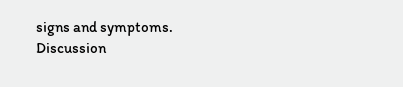signs and symptoms. Discussion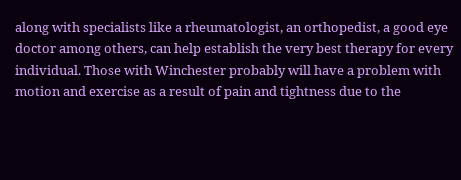along with specialists like a rheumatologist, an orthopedist, a good eye doctor among others, can help establish the very best therapy for every individual. Those with Winchester probably will have a problem with motion and exercise as a result of pain and tightness due to the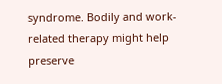syndrome. Bodily and work-related therapy might help preserve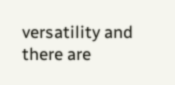versatility and there are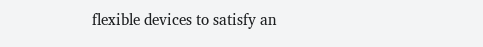flexible devices to satisfy an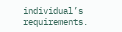individual’s requirements.